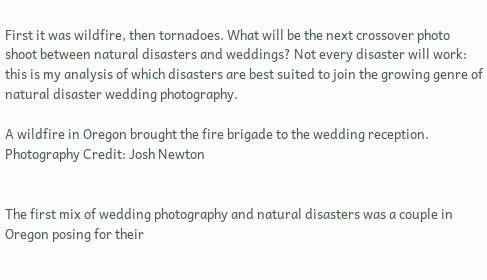First it was wildfire, then tornadoes. What will be the next crossover photo shoot between natural disasters and weddings? Not every disaster will work: this is my analysis of which disasters are best suited to join the growing genre of natural disaster wedding photography.

A wildfire in Oregon brought the fire brigade to the wedding reception. Photography Credit: Josh Newton


The first mix of wedding photography and natural disasters was a couple in Oregon posing for their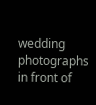wedding photographs in front of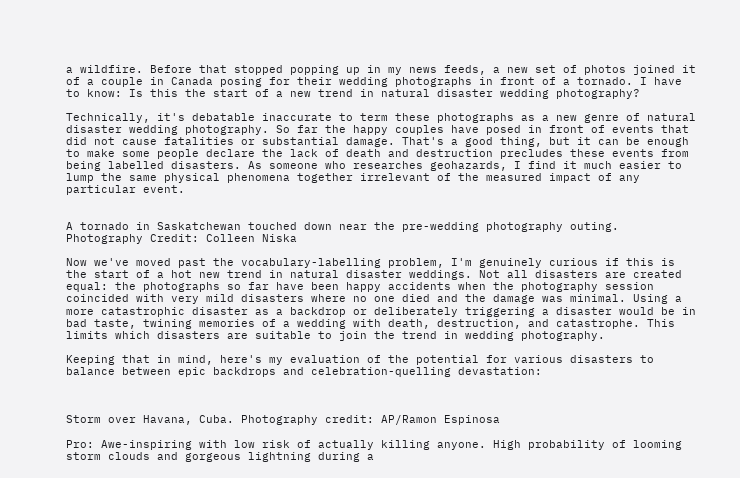a wildfire. Before that stopped popping up in my news feeds, a new set of photos joined it of a couple in Canada posing for their wedding photographs in front of a tornado. I have to know: Is this the start of a new trend in natural disaster wedding photography?

Technically, it's debatable inaccurate to term these photographs as a new genre of natural disaster wedding photography. So far the happy couples have posed in front of events that did not cause fatalities or substantial damage. That's a good thing, but it can be enough to make some people declare the lack of death and destruction precludes these events from being labelled disasters. As someone who researches geohazards, I find it much easier to lump the same physical phenomena together irrelevant of the measured impact of any particular event.


A tornado in Saskatchewan touched down near the pre-wedding photography outing. Photography Credit: Colleen Niska

Now we've moved past the vocabulary-labelling problem, I'm genuinely curious if this is the start of a hot new trend in natural disaster weddings. Not all disasters are created equal: the photographs so far have been happy accidents when the photography session coincided with very mild disasters where no one died and the damage was minimal. Using a more catastrophic disaster as a backdrop or deliberately triggering a disaster would be in bad taste, twining memories of a wedding with death, destruction, and catastrophe. This limits which disasters are suitable to join the trend in wedding photography.

Keeping that in mind, here's my evaluation of the potential for various disasters to balance between epic backdrops and celebration-quelling devastation:



Storm over Havana, Cuba. Photography credit: AP/Ramon Espinosa

Pro: Awe-inspiring with low risk of actually killing anyone. High probability of looming storm clouds and gorgeous lightning during a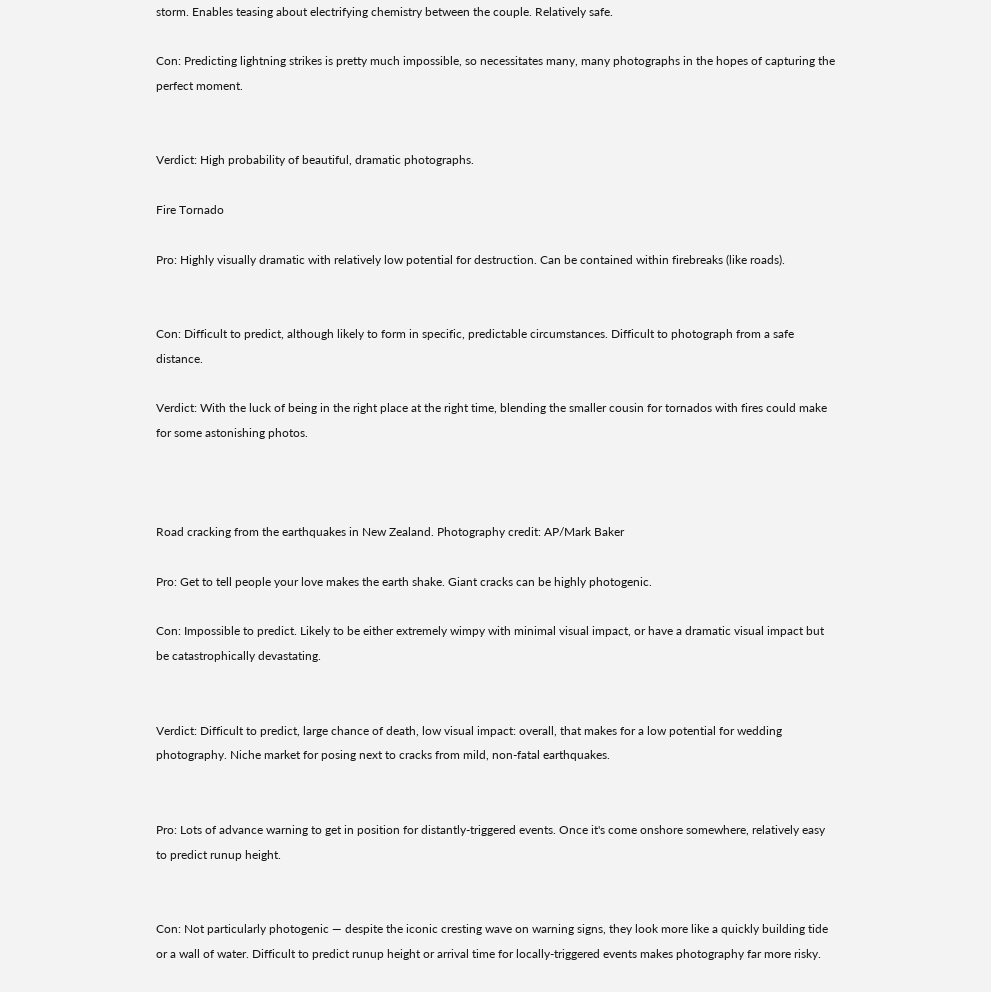storm. Enables teasing about electrifying chemistry between the couple. Relatively safe.

Con: Predicting lightning strikes is pretty much impossible, so necessitates many, many photographs in the hopes of capturing the perfect moment.


Verdict: High probability of beautiful, dramatic photographs.

Fire Tornado

Pro: Highly visually dramatic with relatively low potential for destruction. Can be contained within firebreaks (like roads).


Con: Difficult to predict, although likely to form in specific, predictable circumstances. Difficult to photograph from a safe distance.

Verdict: With the luck of being in the right place at the right time, blending the smaller cousin for tornados with fires could make for some astonishing photos.



Road cracking from the earthquakes in New Zealand. Photography credit: AP/Mark Baker

Pro: Get to tell people your love makes the earth shake. Giant cracks can be highly photogenic.

Con: Impossible to predict. Likely to be either extremely wimpy with minimal visual impact, or have a dramatic visual impact but be catastrophically devastating.


Verdict: Difficult to predict, large chance of death, low visual impact: overall, that makes for a low potential for wedding photography. Niche market for posing next to cracks from mild, non-fatal earthquakes.


Pro: Lots of advance warning to get in position for distantly-triggered events. Once it's come onshore somewhere, relatively easy to predict runup height.


Con: Not particularly photogenic — despite the iconic cresting wave on warning signs, they look more like a quickly building tide or a wall of water. Difficult to predict runup height or arrival time for locally-triggered events makes photography far more risky.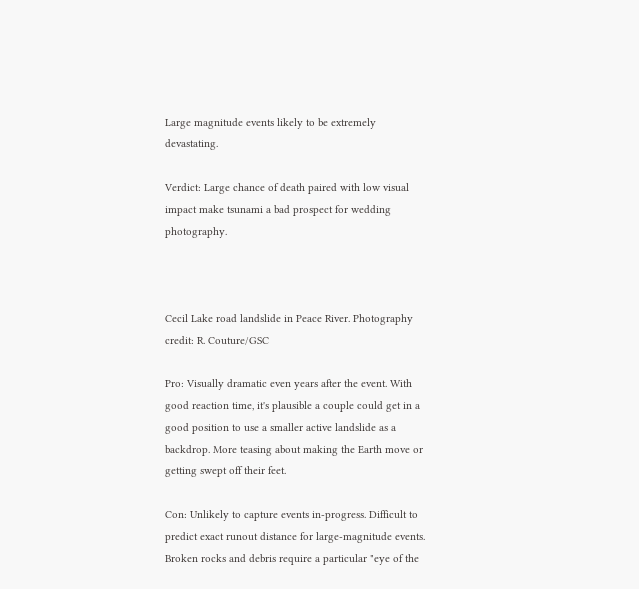Large magnitude events likely to be extremely devastating.

Verdict: Large chance of death paired with low visual impact make tsunami a bad prospect for wedding photography.



Cecil Lake road landslide in Peace River. Photography credit: R. Couture/GSC

Pro: Visually dramatic even years after the event. With good reaction time, it's plausible a couple could get in a good position to use a smaller active landslide as a backdrop. More teasing about making the Earth move or getting swept off their feet.

Con: Unlikely to capture events in-progress. Difficult to predict exact runout distance for large-magnitude events. Broken rocks and debris require a particular "eye of the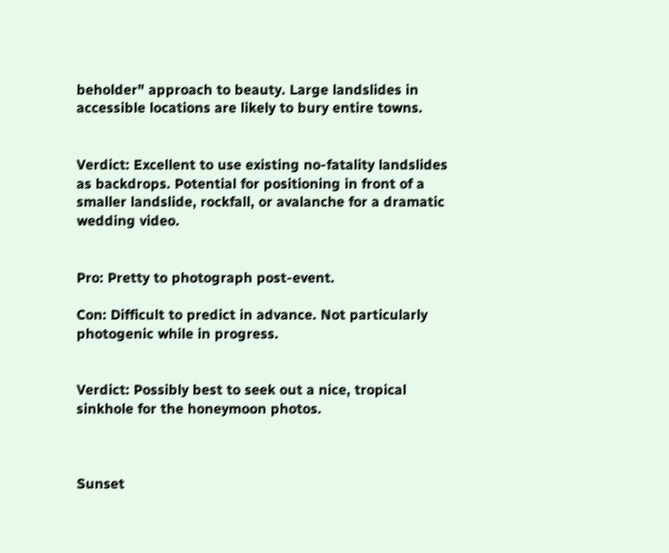beholder" approach to beauty. Large landslides in accessible locations are likely to bury entire towns.


Verdict: Excellent to use existing no-fatality landslides as backdrops. Potential for positioning in front of a smaller landslide, rockfall, or avalanche for a dramatic wedding video.


Pro: Pretty to photograph post-event.

Con: Difficult to predict in advance. Not particularly photogenic while in progress.


Verdict: Possibly best to seek out a nice, tropical sinkhole for the honeymoon photos.



Sunset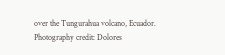over the Tungurahua volcano, Ecuador. Photography credit: Dolores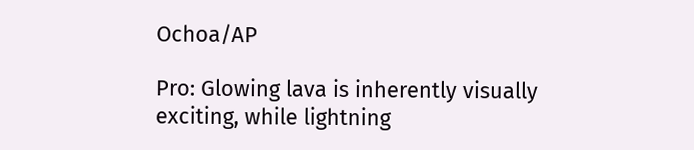Ochoa/AP

Pro: Glowing lava is inherently visually exciting, while lightning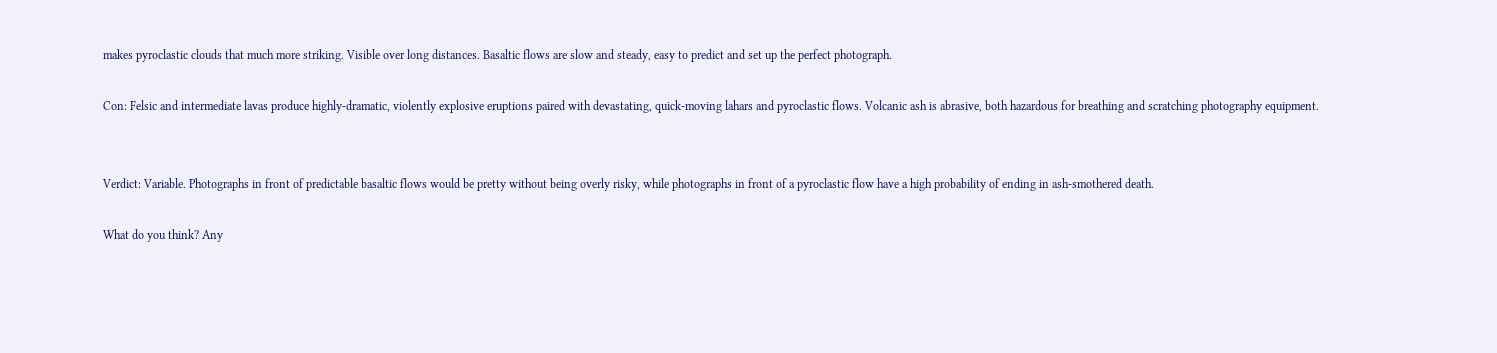makes pyroclastic clouds that much more striking. Visible over long distances. Basaltic flows are slow and steady, easy to predict and set up the perfect photograph.

Con: Felsic and intermediate lavas produce highly-dramatic, violently explosive eruptions paired with devastating, quick-moving lahars and pyroclastic flows. Volcanic ash is abrasive, both hazardous for breathing and scratching photography equipment.


Verdict: Variable. Photographs in front of predictable basaltic flows would be pretty without being overly risky, while photographs in front of a pyroclastic flow have a high probability of ending in ash-smothered death.

What do you think? Any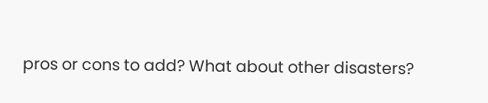pros or cons to add? What about other disasters?